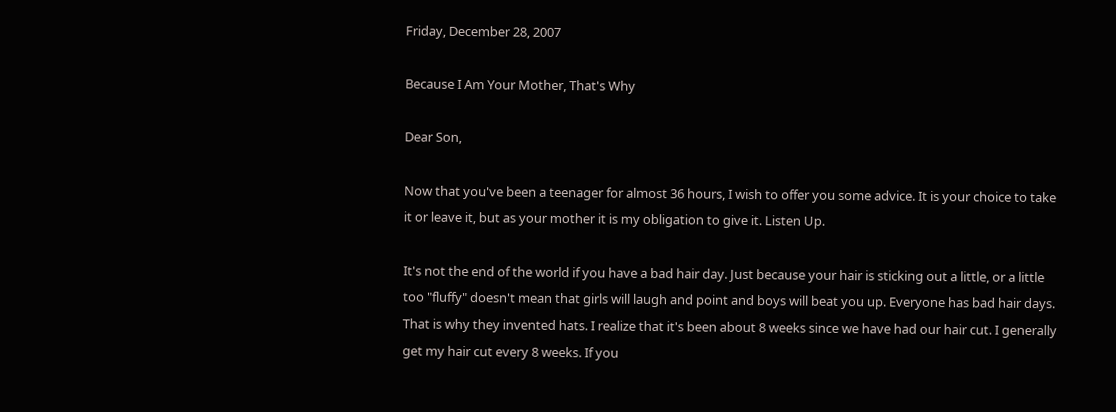Friday, December 28, 2007

Because I Am Your Mother, That's Why

Dear Son,

Now that you've been a teenager for almost 36 hours, I wish to offer you some advice. It is your choice to take it or leave it, but as your mother it is my obligation to give it. Listen Up.

It's not the end of the world if you have a bad hair day. Just because your hair is sticking out a little, or a little too "fluffy" doesn't mean that girls will laugh and point and boys will beat you up. Everyone has bad hair days. That is why they invented hats. I realize that it's been about 8 weeks since we have had our hair cut. I generally get my hair cut every 8 weeks. If you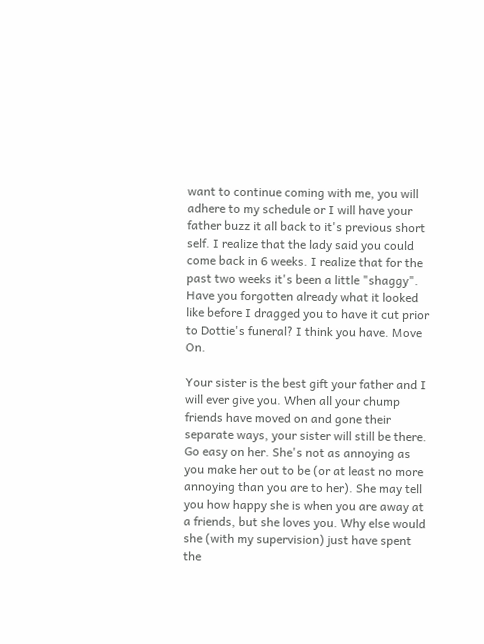want to continue coming with me, you will adhere to my schedule or I will have your father buzz it all back to it's previous short self. I realize that the lady said you could come back in 6 weeks. I realize that for the past two weeks it's been a little "shaggy". Have you forgotten already what it looked like before I dragged you to have it cut prior to Dottie's funeral? I think you have. Move On.

Your sister is the best gift your father and I will ever give you. When all your chump friends have moved on and gone their separate ways, your sister will still be there. Go easy on her. She's not as annoying as you make her out to be (or at least no more annoying than you are to her). She may tell you how happy she is when you are away at a friends, but she loves you. Why else would she (with my supervision) just have spent the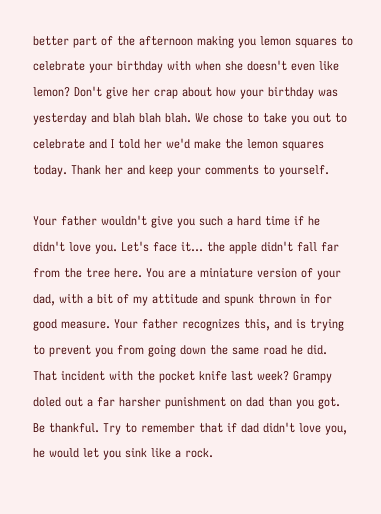better part of the afternoon making you lemon squares to celebrate your birthday with when she doesn't even like lemon? Don't give her crap about how your birthday was yesterday and blah blah blah. We chose to take you out to celebrate and I told her we'd make the lemon squares today. Thank her and keep your comments to yourself.

Your father wouldn't give you such a hard time if he didn't love you. Let's face it... the apple didn't fall far from the tree here. You are a miniature version of your dad, with a bit of my attitude and spunk thrown in for good measure. Your father recognizes this, and is trying to prevent you from going down the same road he did. That incident with the pocket knife last week? Grampy doled out a far harsher punishment on dad than you got. Be thankful. Try to remember that if dad didn't love you, he would let you sink like a rock.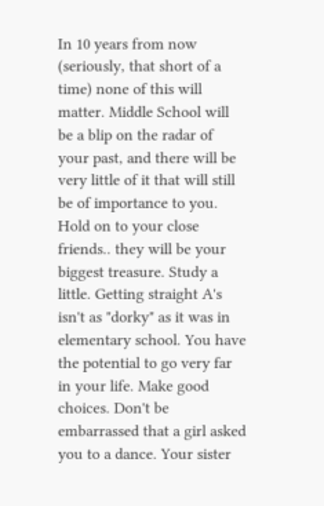In 10 years from now (seriously, that short of a time) none of this will matter. Middle School will be a blip on the radar of your past, and there will be very little of it that will still be of importance to you. Hold on to your close friends.. they will be your biggest treasure. Study a little. Getting straight A's isn't as "dorky" as it was in elementary school. You have the potential to go very far in your life. Make good choices. Don't be embarrassed that a girl asked you to a dance. Your sister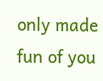only made fun of you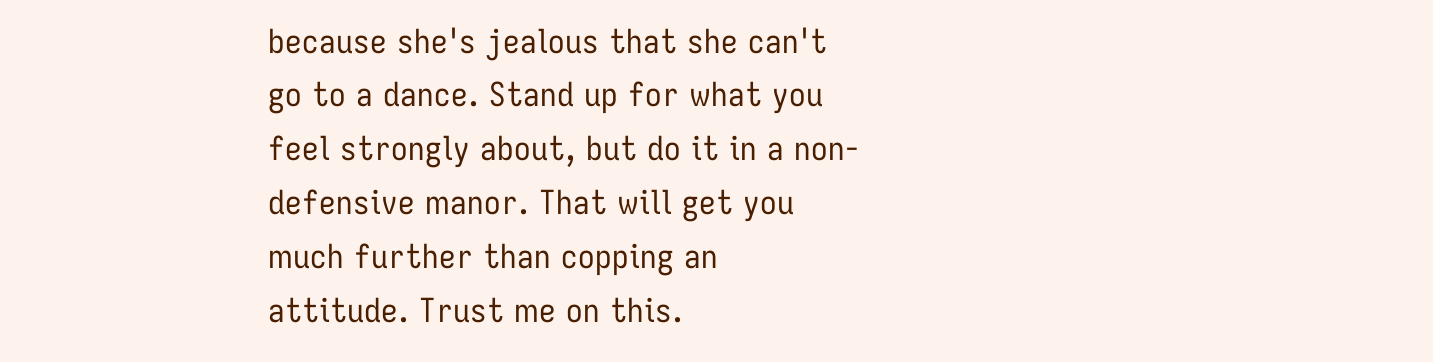because she's jealous that she can't go to a dance. Stand up for what you feel strongly about, but do it in a non-defensive manor. That will get you much further than copping an attitude. Trust me on this.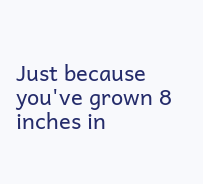Just because you've grown 8 inches in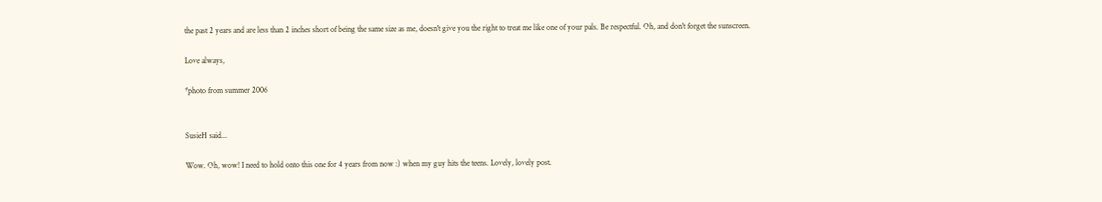the past 2 years and are less than 2 inches short of being the same size as me, doesn't give you the right to treat me like one of your pals. Be respectful. Oh, and don't forget the sunscreen.

Love always,

*photo from summer 2006


SusieH said...

Wow. Oh, wow! I need to hold onto this one for 4 years from now :) when my guy hits the teens. Lovely, lovely post.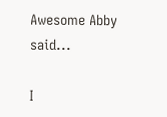Awesome Abby said...

I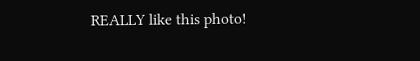REALLY like this photo!